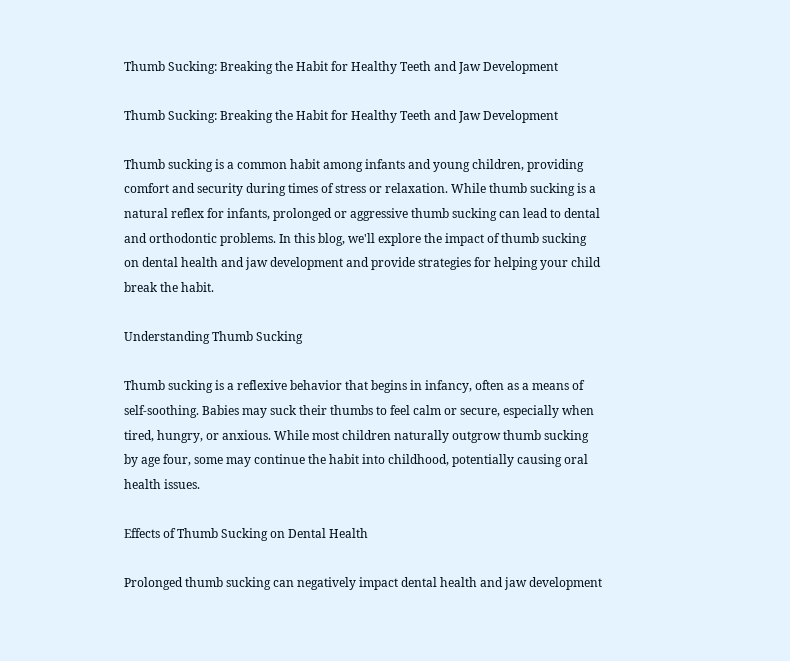Thumb Sucking: Breaking the Habit for Healthy Teeth and Jaw Development

Thumb Sucking: Breaking the Habit for Healthy Teeth and Jaw Development

Thumb sucking is a common habit among infants and young children, providing comfort and security during times of stress or relaxation. While thumb sucking is a natural reflex for infants, prolonged or aggressive thumb sucking can lead to dental and orthodontic problems. In this blog, we'll explore the impact of thumb sucking on dental health and jaw development and provide strategies for helping your child break the habit.

Understanding Thumb Sucking

Thumb sucking is a reflexive behavior that begins in infancy, often as a means of self-soothing. Babies may suck their thumbs to feel calm or secure, especially when tired, hungry, or anxious. While most children naturally outgrow thumb sucking by age four, some may continue the habit into childhood, potentially causing oral health issues.

Effects of Thumb Sucking on Dental Health

Prolonged thumb sucking can negatively impact dental health and jaw development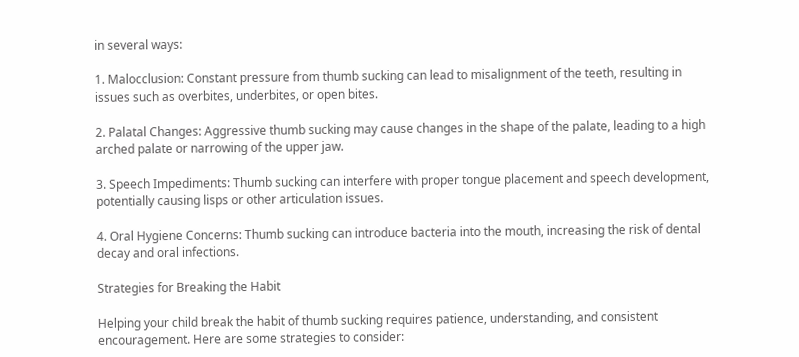in several ways:

1. Malocclusion: Constant pressure from thumb sucking can lead to misalignment of the teeth, resulting in issues such as overbites, underbites, or open bites.

2. Palatal Changes: Aggressive thumb sucking may cause changes in the shape of the palate, leading to a high arched palate or narrowing of the upper jaw.

3. Speech Impediments: Thumb sucking can interfere with proper tongue placement and speech development, potentially causing lisps or other articulation issues.

4. Oral Hygiene Concerns: Thumb sucking can introduce bacteria into the mouth, increasing the risk of dental decay and oral infections.

Strategies for Breaking the Habit

Helping your child break the habit of thumb sucking requires patience, understanding, and consistent encouragement. Here are some strategies to consider: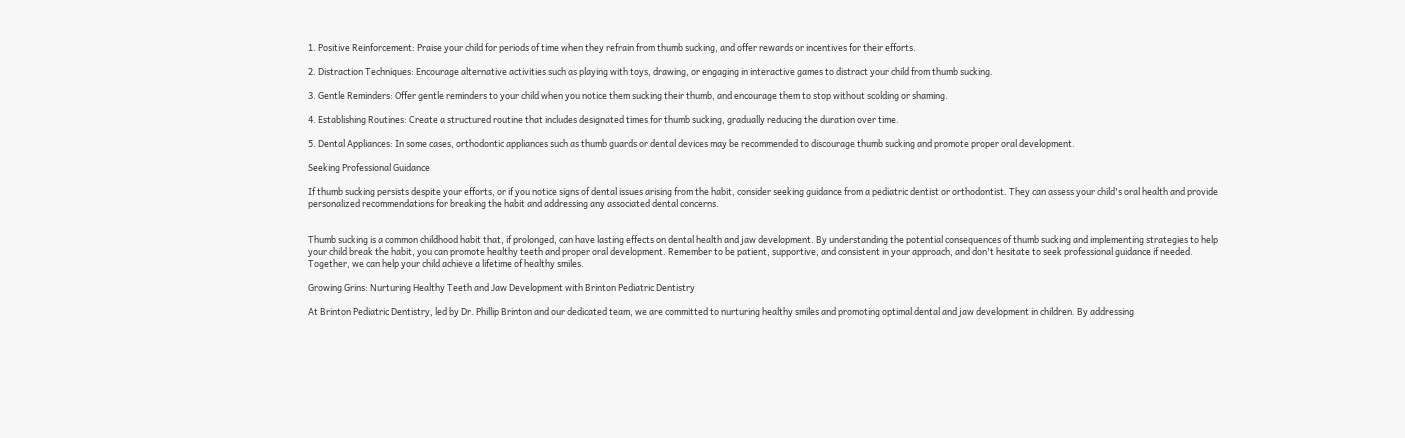1. Positive Reinforcement: Praise your child for periods of time when they refrain from thumb sucking, and offer rewards or incentives for their efforts.

2. Distraction Techniques: Encourage alternative activities such as playing with toys, drawing, or engaging in interactive games to distract your child from thumb sucking.

3. Gentle Reminders: Offer gentle reminders to your child when you notice them sucking their thumb, and encourage them to stop without scolding or shaming.

4. Establishing Routines: Create a structured routine that includes designated times for thumb sucking, gradually reducing the duration over time.

5. Dental Appliances: In some cases, orthodontic appliances such as thumb guards or dental devices may be recommended to discourage thumb sucking and promote proper oral development.

Seeking Professional Guidance

If thumb sucking persists despite your efforts, or if you notice signs of dental issues arising from the habit, consider seeking guidance from a pediatric dentist or orthodontist. They can assess your child's oral health and provide personalized recommendations for breaking the habit and addressing any associated dental concerns.


Thumb sucking is a common childhood habit that, if prolonged, can have lasting effects on dental health and jaw development. By understanding the potential consequences of thumb sucking and implementing strategies to help your child break the habit, you can promote healthy teeth and proper oral development. Remember to be patient, supportive, and consistent in your approach, and don't hesitate to seek professional guidance if needed. Together, we can help your child achieve a lifetime of healthy smiles.

Growing Grins: Nurturing Healthy Teeth and Jaw Development with Brinton Pediatric Dentistry

At Brinton Pediatric Dentistry, led by Dr. Phillip Brinton and our dedicated team, we are committed to nurturing healthy smiles and promoting optimal dental and jaw development in children. By addressing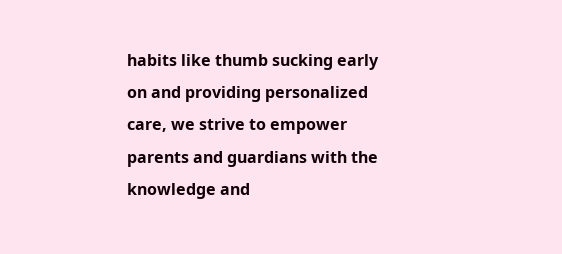habits like thumb sucking early on and providing personalized care, we strive to empower parents and guardians with the knowledge and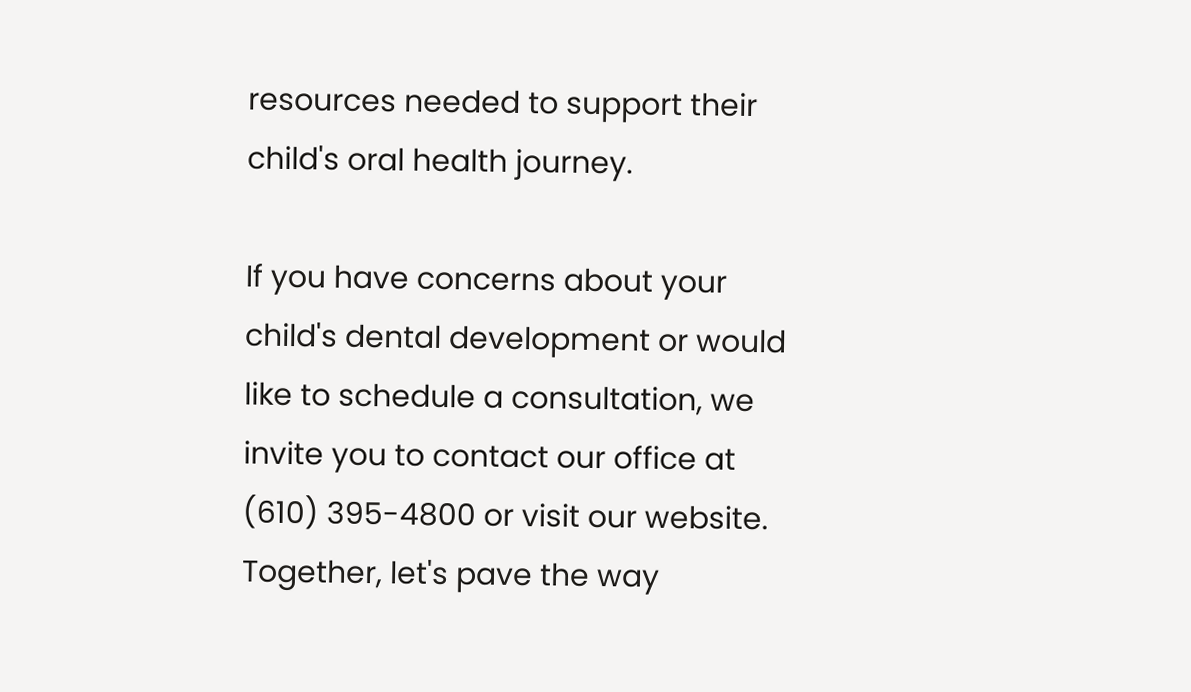resources needed to support their child's oral health journey.

If you have concerns about your child's dental development or would like to schedule a consultation, we invite you to contact our office at (610) 395-4800 or visit our website. Together, let's pave the way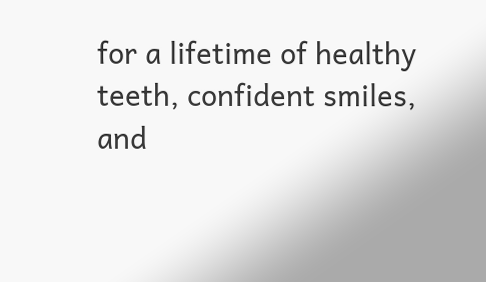for a lifetime of healthy teeth, confident smiles, and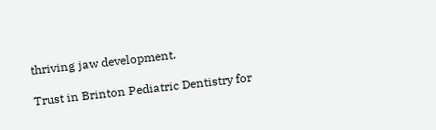thriving jaw development.

Trust in Brinton Pediatric Dentistry for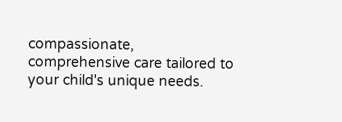compassionate, comprehensive care tailored to your child's unique needs.